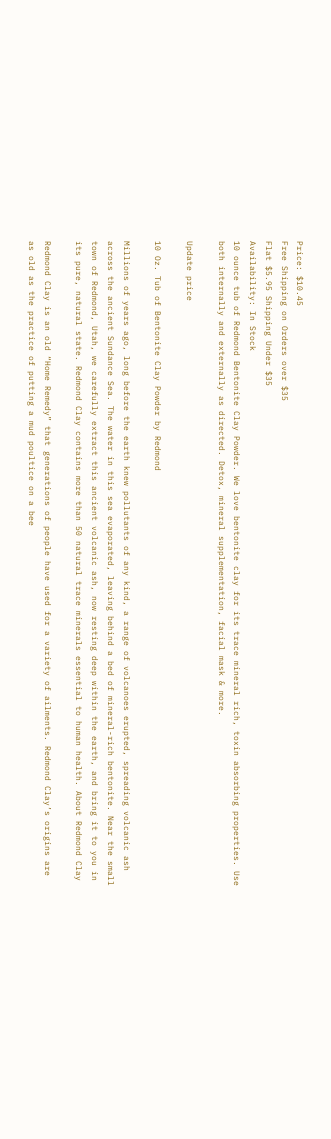Price: $10.45
Free Shipping on Orders over $35
Flat $5.95 Shipping Under $35
Availability: In Stock
10 ounce tub of Redmond Bentonite Clay Powder. We love bentonite clay for its trace mineral rich, toxin absorbing properties. Use both internally and externally as directed. Detox, mineral supplementation, facial mask & more.

Update price

10 Oz. Tub of Bentonite Clay Powder by Redmond

Millions of years ago, long before the earth knew pollutants of any kind, a range of volcanoes erupted, spreading volcanic ash across the ancient Sundance Sea. The water in this sea evaporated, leaving behind a bed of mineral-rich bentonite. Near the small town of Redmond, Utah, we carefully extract this ancient volcanic ash, now resting deep within the earth, and bring it to you in its pure, natural state. Redmond Clay contains more than 50 natural trace minerals essential to human health. About Redmond Clay

Redmond Clay is an old “Home Remedy” that generations of people have used for a variety of ailments. Redmond Clay’s origins are as old as the practice of putting a mud poultice on a bee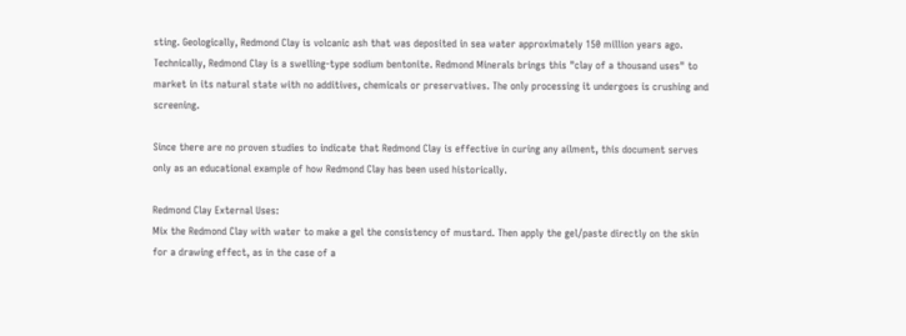sting. Geologically, Redmond Clay is volcanic ash that was deposited in sea water approximately 150 million years ago. Technically, Redmond Clay is a swelling-type sodium bentonite. Redmond Minerals brings this "clay of a thousand uses" to market in its natural state with no additives, chemicals or preservatives. The only processing it undergoes is crushing and screening.

Since there are no proven studies to indicate that Redmond Clay is effective in curing any ailment, this document serves only as an educational example of how Redmond Clay has been used historically.

Redmond Clay External Uses:
Mix the Redmond Clay with water to make a gel the consistency of mustard. Then apply the gel/paste directly on the skin for a drawing effect, as in the case of a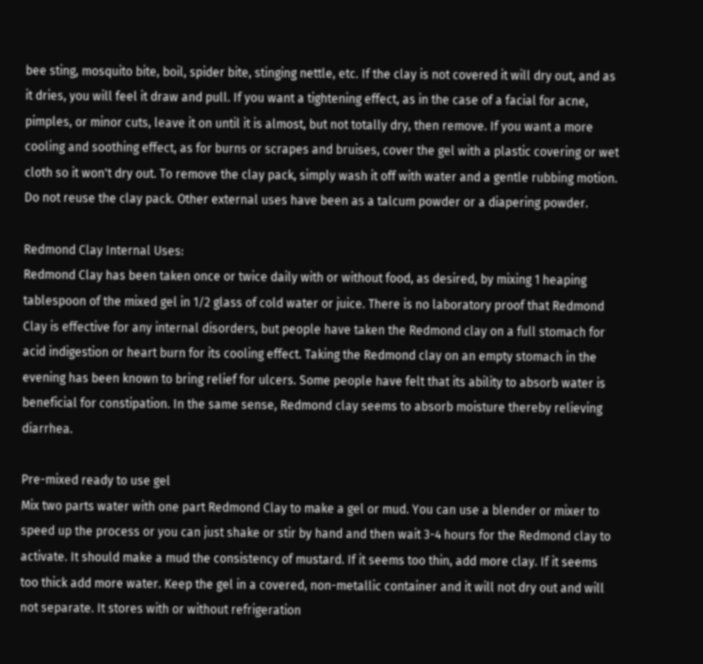bee sting, mosquito bite, boil, spider bite, stinging nettle, etc. If the clay is not covered it will dry out, and as it dries, you will feel it draw and pull. If you want a tightening effect, as in the case of a facial for acne, pimples, or minor cuts, leave it on until it is almost, but not totally dry, then remove. If you want a more cooling and soothing effect, as for burns or scrapes and bruises, cover the gel with a plastic covering or wet cloth so it won't dry out. To remove the clay pack, simply wash it off with water and a gentle rubbing motion. Do not reuse the clay pack. Other external uses have been as a talcum powder or a diapering powder.

Redmond Clay Internal Uses:
Redmond Clay has been taken once or twice daily with or without food, as desired, by mixing 1 heaping tablespoon of the mixed gel in 1/2 glass of cold water or juice. There is no laboratory proof that Redmond Clay is effective for any internal disorders, but people have taken the Redmond clay on a full stomach for acid indigestion or heart burn for its cooling effect. Taking the Redmond clay on an empty stomach in the evening has been known to bring relief for ulcers. Some people have felt that its ability to absorb water is beneficial for constipation. In the same sense, Redmond clay seems to absorb moisture thereby relieving diarrhea.

Pre-mixed ready to use gel
Mix two parts water with one part Redmond Clay to make a gel or mud. You can use a blender or mixer to speed up the process or you can just shake or stir by hand and then wait 3-4 hours for the Redmond clay to activate. It should make a mud the consistency of mustard. If it seems too thin, add more clay. If it seems too thick add more water. Keep the gel in a covered, non-metallic container and it will not dry out and will not separate. It stores with or without refrigeration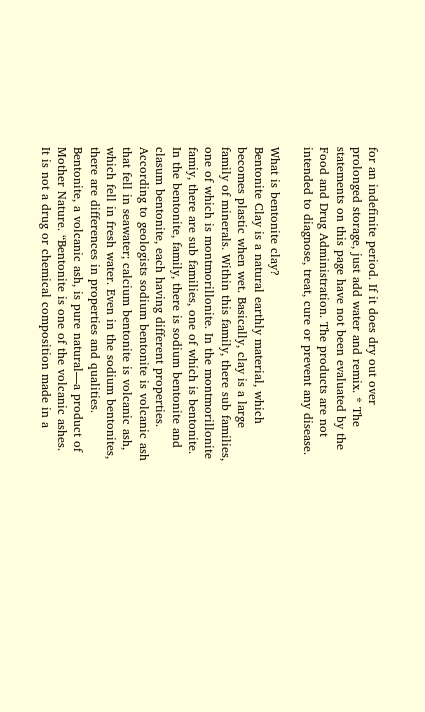for an indefinite period. If it does dry out over prolonged storage, just add water and remix. * The statements on this page have not been evaluated by the Food and Drug Administration. The products are not intended to diagnose, treat, cure or prevent any disease.

What is bentonite clay?
Bentonite Clay is a natural earthly material, which becomes plastic when wet. Basically, clay is a large family of minerals. Within this family, there sub families, one of which is montmorillonite. In the montmorillonite famiy, there are sub families, one of which is bentonite. In the bentonite, family, there is sodium bentonite and clasum bentonite, each having different properties. According to geologists sodium bentonite is volcanic ash that fell in seawater; calcium bentonite is volcanic ash, which fell in fresh water. Even in the sodium bentonites, there are differences in properties and qualities. Bentonite, a volcanic ash, is pure natural—a product of Mother Nature. “Bentonite is one of the volcanic ashes. It is not a drug or chemical composition made in a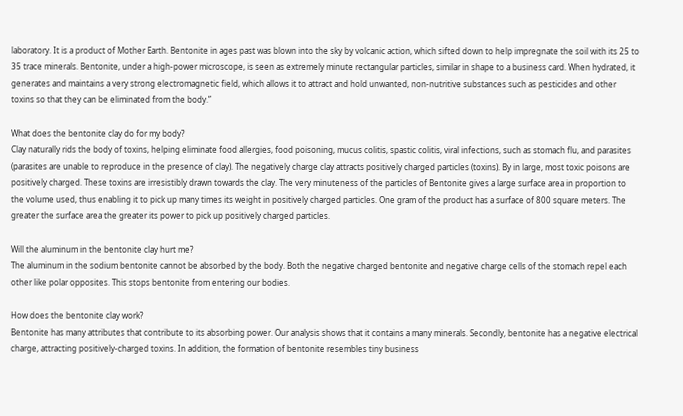laboratory. It is a product of Mother Earth. Bentonite in ages past was blown into the sky by volcanic action, which sifted down to help impregnate the soil with its 25 to 35 trace minerals. Bentonite, under a high-power microscope, is seen as extremely minute rectangular particles, similar in shape to a business card. When hydrated, it generates and maintains a very strong electromagnetic field, which allows it to attract and hold unwanted, non-nutritive substances such as pesticides and other toxins so that they can be eliminated from the body.”

What does the bentonite clay do for my body?
Clay naturally rids the body of toxins, helping eliminate food allergies, food poisoning, mucus colitis, spastic colitis, viral infections, such as stomach flu, and parasites (parasites are unable to reproduce in the presence of clay). The negatively charge clay attracts positively charged particles (toxins). By in large, most toxic poisons are positively charged. These toxins are irresistibly drawn towards the clay. The very minuteness of the particles of Bentonite gives a large surface area in proportion to the volume used, thus enabling it to pick up many times its weight in positively charged particles. One gram of the product has a surface of 800 square meters. The greater the surface area the greater its power to pick up positively charged particles.

Will the aluminum in the bentonite clay hurt me?
The aluminum in the sodium bentonite cannot be absorbed by the body. Both the negative charged bentonite and negative charge cells of the stomach repel each other like polar opposites. This stops bentonite from entering our bodies.

How does the bentonite clay work?
Bentonite has many attributes that contribute to its absorbing power. Our analysis shows that it contains a many minerals. Secondly, bentonite has a negative electrical charge, attracting positively-charged toxins. In addition, the formation of bentonite resembles tiny business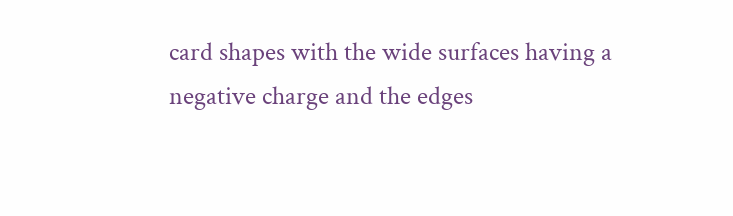card shapes with the wide surfaces having a negative charge and the edges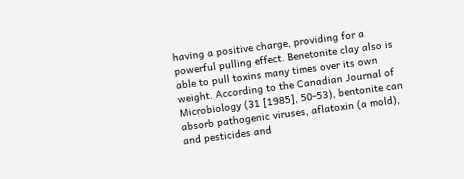having a positive charge, providing for a powerful pulling effect. Benetonite clay also is able to pull toxins many times over its own weight. According to the Canadian Journal of Microbiology (31 [1985], 50-53), bentonite can absorb pathogenic viruses, aflatoxin (a mold), and pesticides and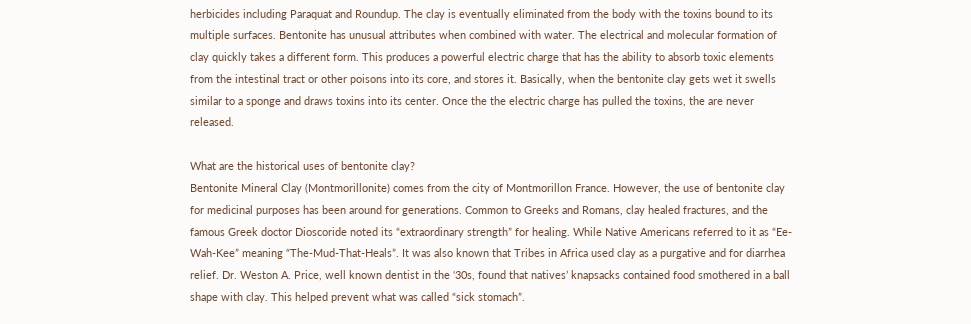herbicides including Paraquat and Roundup. The clay is eventually eliminated from the body with the toxins bound to its multiple surfaces. Bentonite has unusual attributes when combined with water. The electrical and molecular formation of clay quickly takes a different form. This produces a powerful electric charge that has the ability to absorb toxic elements from the intestinal tract or other poisons into its core, and stores it. Basically, when the bentonite clay gets wet it swells similar to a sponge and draws toxins into its center. Once the the electric charge has pulled the toxins, the are never released.

What are the historical uses of bentonite clay?
Bentonite Mineral Clay (Montmorillonite) comes from the city of Montmorillon France. However, the use of bentonite clay for medicinal purposes has been around for generations. Common to Greeks and Romans, clay healed fractures, and the famous Greek doctor Dioscoride noted its “extraordinary strength” for healing. While Native Americans referred to it as “Ee-Wah-Kee” meaning “The-Mud-That-Heals”. It was also known that Tribes in Africa used clay as a purgative and for diarrhea relief. Dr. Weston A. Price, well known dentist in the ‘30s, found that natives’ knapsacks contained food smothered in a ball shape with clay. This helped prevent what was called “sick stomach”.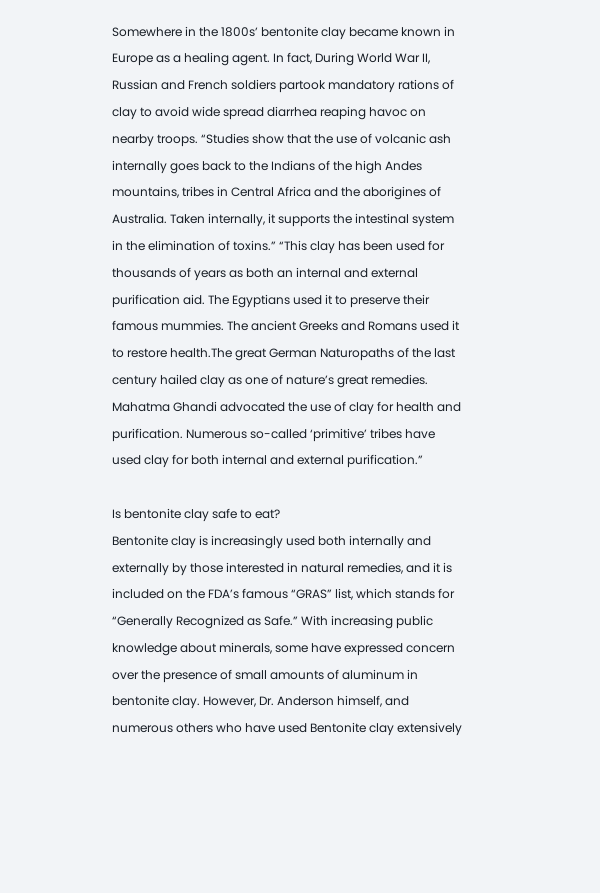Somewhere in the 1800s’ bentonite clay became known in Europe as a healing agent. In fact, During World War II, Russian and French soldiers partook mandatory rations of clay to avoid wide spread diarrhea reaping havoc on nearby troops. “Studies show that the use of volcanic ash internally goes back to the Indians of the high Andes mountains, tribes in Central Africa and the aborigines of Australia. Taken internally, it supports the intestinal system in the elimination of toxins.” “This clay has been used for thousands of years as both an internal and external purification aid. The Egyptians used it to preserve their famous mummies. The ancient Greeks and Romans used it to restore health.The great German Naturopaths of the last century hailed clay as one of nature’s great remedies. Mahatma Ghandi advocated the use of clay for health and purification. Numerous so-called ‘primitive’ tribes have used clay for both internal and external purification.”

Is bentonite clay safe to eat?
Bentonite clay is increasingly used both internally and externally by those interested in natural remedies, and it is included on the FDA’s famous “GRAS” list, which stands for “Generally Recognized as Safe.” With increasing public knowledge about minerals, some have expressed concern over the presence of small amounts of aluminum in bentonite clay. However, Dr. Anderson himself, and numerous others who have used Bentonite clay extensively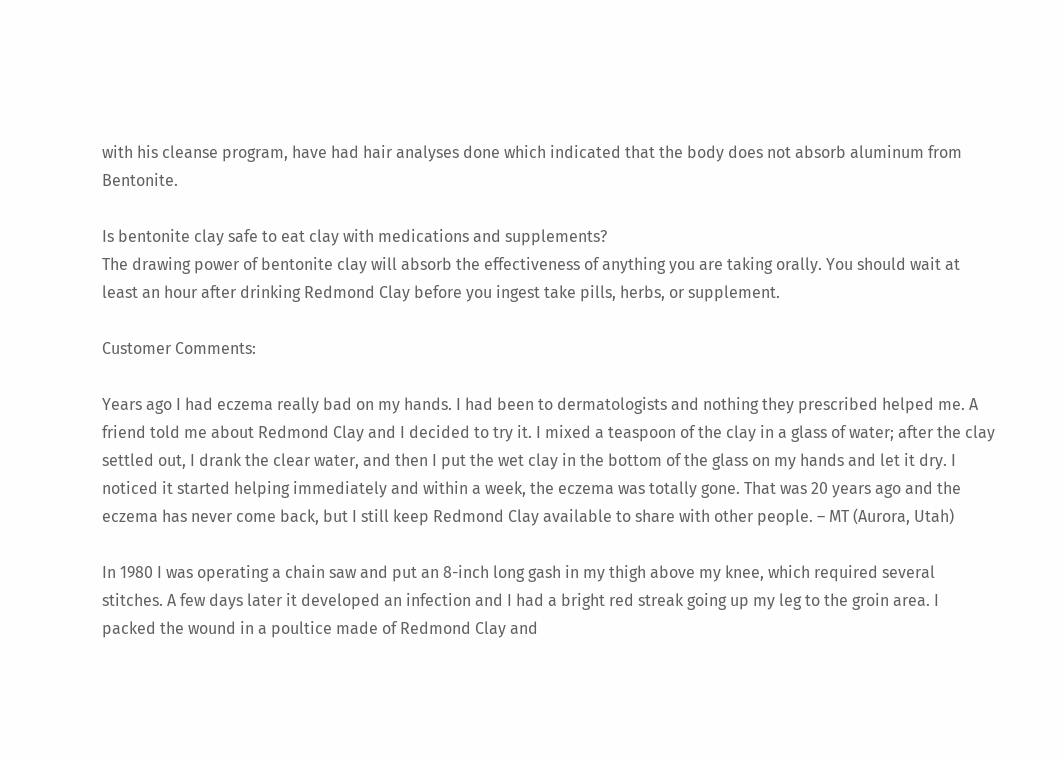with his cleanse program, have had hair analyses done which indicated that the body does not absorb aluminum from Bentonite.

Is bentonite clay safe to eat clay with medications and supplements?
The drawing power of bentonite clay will absorb the effectiveness of anything you are taking orally. You should wait at least an hour after drinking Redmond Clay before you ingest take pills, herbs, or supplement.

Customer Comments:

Years ago I had eczema really bad on my hands. I had been to dermatologists and nothing they prescribed helped me. A friend told me about Redmond Clay and I decided to try it. I mixed a teaspoon of the clay in a glass of water; after the clay settled out, I drank the clear water, and then I put the wet clay in the bottom of the glass on my hands and let it dry. I noticed it started helping immediately and within a week, the eczema was totally gone. That was 20 years ago and the eczema has never come back, but I still keep Redmond Clay available to share with other people. – MT (Aurora, Utah)

In 1980 I was operating a chain saw and put an 8-inch long gash in my thigh above my knee, which required several stitches. A few days later it developed an infection and I had a bright red streak going up my leg to the groin area. I packed the wound in a poultice made of Redmond Clay and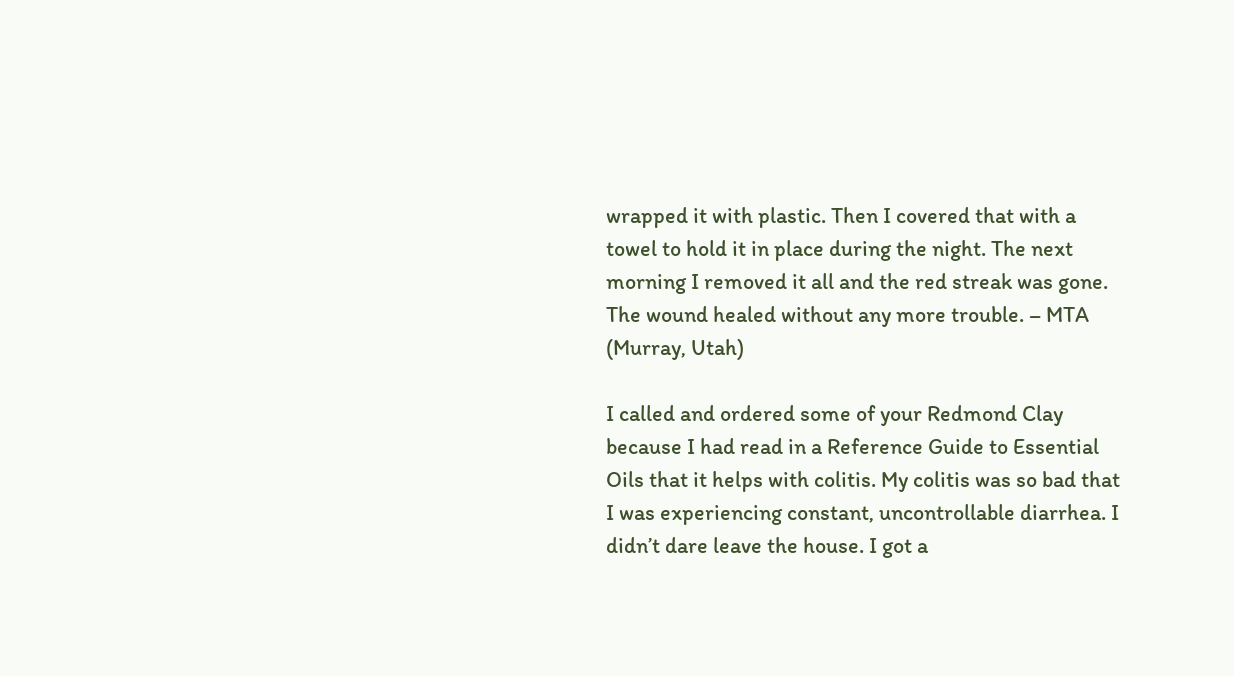wrapped it with plastic. Then I covered that with a towel to hold it in place during the night. The next morning I removed it all and the red streak was gone. The wound healed without any more trouble. – MTA (Murray, Utah)

I called and ordered some of your Redmond Clay because I had read in a Reference Guide to Essential Oils that it helps with colitis. My colitis was so bad that I was experiencing constant, uncontrollable diarrhea. I didn’t dare leave the house. I got a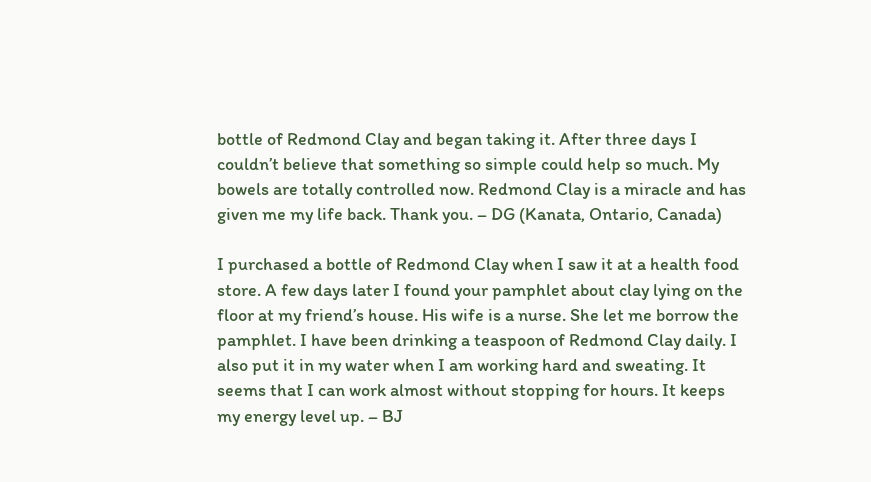bottle of Redmond Clay and began taking it. After three days I couldn’t believe that something so simple could help so much. My bowels are totally controlled now. Redmond Clay is a miracle and has given me my life back. Thank you. – DG (Kanata, Ontario, Canada)

I purchased a bottle of Redmond Clay when I saw it at a health food store. A few days later I found your pamphlet about clay lying on the floor at my friend’s house. His wife is a nurse. She let me borrow the pamphlet. I have been drinking a teaspoon of Redmond Clay daily. I also put it in my water when I am working hard and sweating. It seems that I can work almost without stopping for hours. It keeps my energy level up. – BJ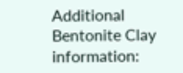Additional Bentonite Clay information: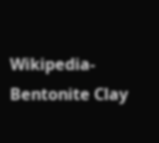Wikipedia- Bentonite Clay